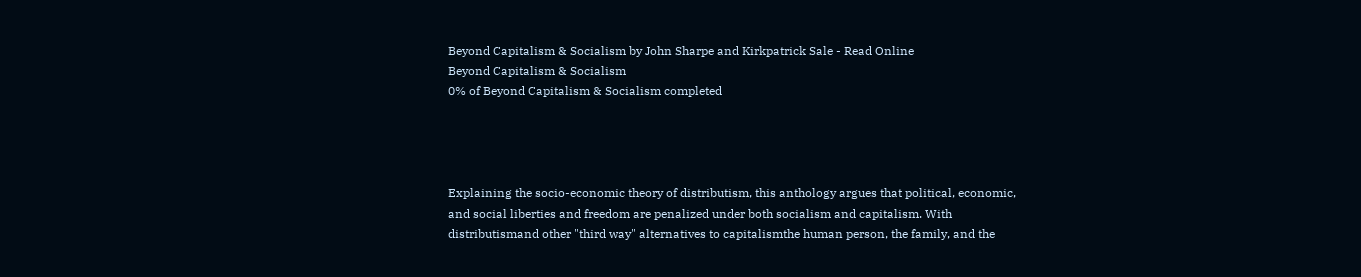Beyond Capitalism & Socialism by John Sharpe and Kirkpatrick Sale - Read Online
Beyond Capitalism & Socialism
0% of Beyond Capitalism & Socialism completed




Explaining the socio-economic theory of distributism, this anthology argues that political, economic, and social liberties and freedom are penalized under both socialism and capitalism. With distributismand other "third way" alternatives to capitalismthe human person, the family, and the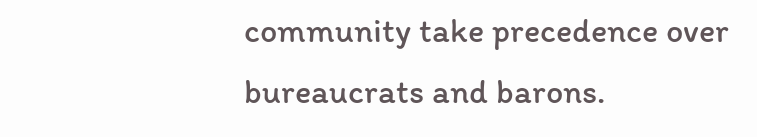community take precedence over bureaucrats and barons.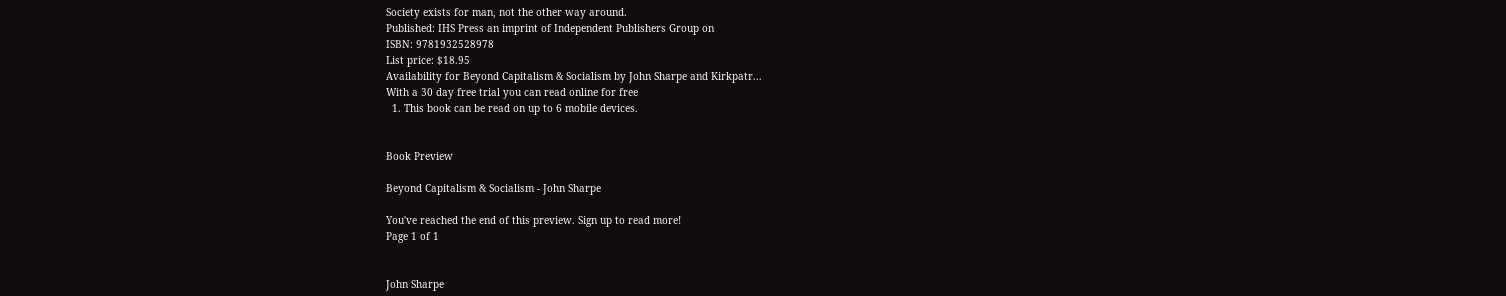Society exists for man, not the other way around.
Published: IHS Press an imprint of Independent Publishers Group on
ISBN: 9781932528978
List price: $18.95
Availability for Beyond Capitalism & Socialism by John Sharpe and Kirkpatr...
With a 30 day free trial you can read online for free
  1. This book can be read on up to 6 mobile devices.


Book Preview

Beyond Capitalism & Socialism - John Sharpe

You've reached the end of this preview. Sign up to read more!
Page 1 of 1


John Sharpe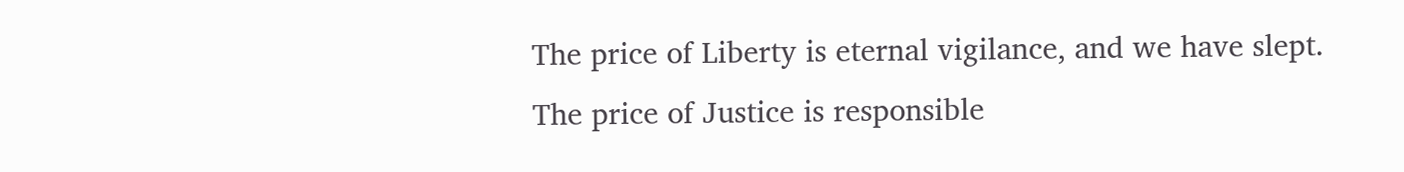The price of Liberty is eternal vigilance, and we have slept. The price of Justice is responsible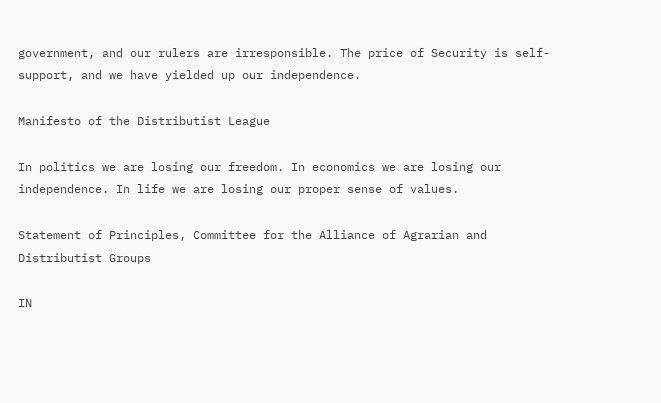government, and our rulers are irresponsible. The price of Security is self-support, and we have yielded up our independence.

Manifesto of the Distributist League

In politics we are losing our freedom. In economics we are losing our independence. In life we are losing our proper sense of values.

Statement of Principles, Committee for the Alliance of Agrarian and Distributist Groups

IN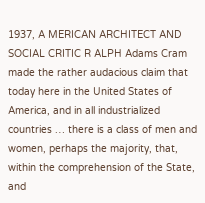1937, A MERICAN ARCHITECT AND SOCIAL CRITIC R ALPH Adams Cram made the rather audacious claim that today here in the United States of America, and in all industrialized countries … there is a class of men and women, perhaps the majority, that, within the comprehension of the State, and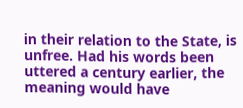in their relation to the State, is unfree. Had his words been uttered a century earlier, the meaning would have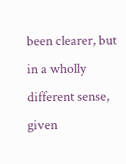been clearer, but in a wholly different sense, given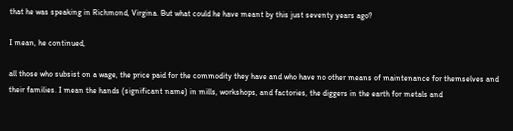that he was speaking in Richmond, Virgina. But what could he have meant by this just seventy years ago?

I mean, he continued,

all those who subsist on a wage, the price paid for the commodity they have and who have no other means of maintenance for themselves and their families. I mean the hands (significant name) in mills, workshops, and factories, the diggers in the earth for metals and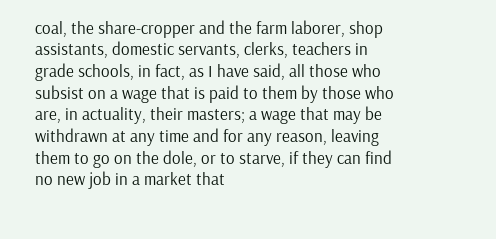coal, the share-cropper and the farm laborer, shop assistants, domestic servants, clerks, teachers in grade schools, in fact, as I have said, all those who subsist on a wage that is paid to them by those who are, in actuality, their masters; a wage that may be withdrawn at any time and for any reason, leaving them to go on the dole, or to starve, if they can find no new job in a market that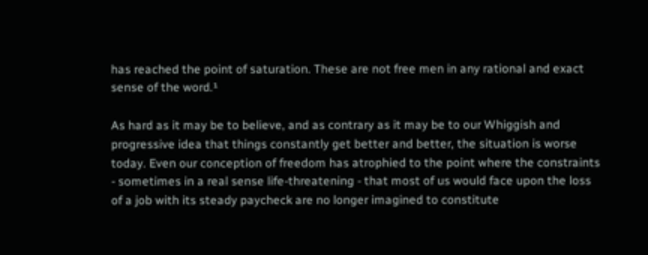has reached the point of saturation. These are not free men in any rational and exact sense of the word.¹

As hard as it may be to believe, and as contrary as it may be to our Whiggish and progressive idea that things constantly get better and better, the situation is worse today. Even our conception of freedom has atrophied to the point where the constraints - sometimes in a real sense life-threatening - that most of us would face upon the loss of a job with its steady paycheck are no longer imagined to constitute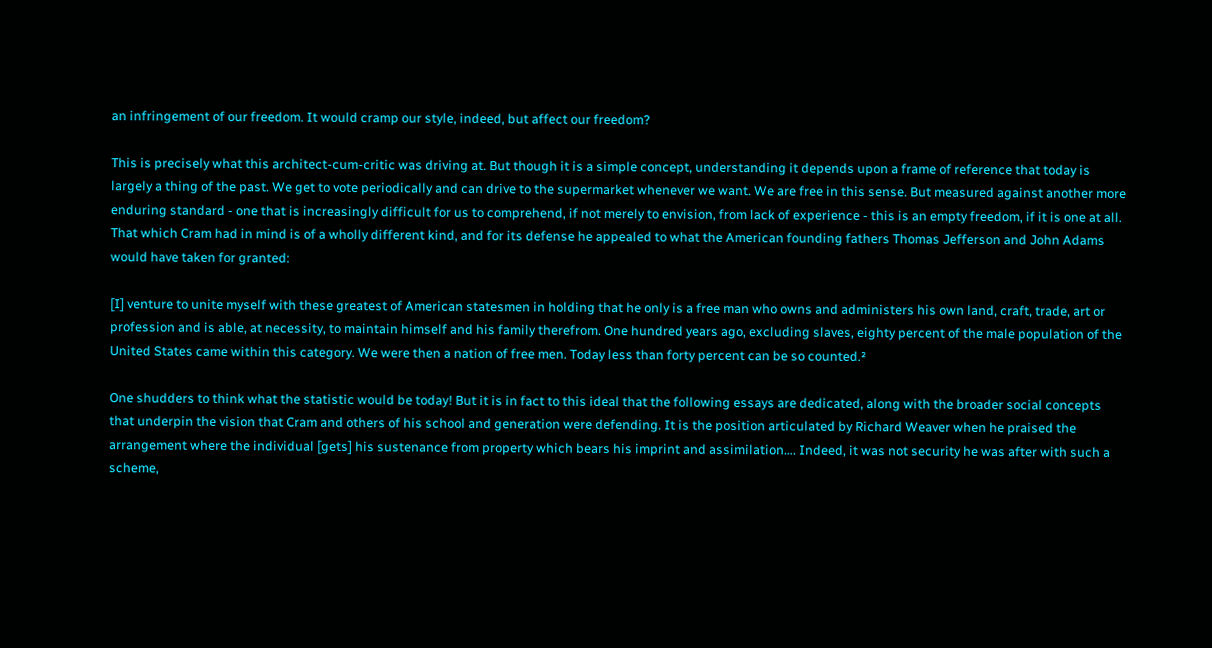an infringement of our freedom. It would cramp our style, indeed, but affect our freedom?

This is precisely what this architect-cum-critic was driving at. But though it is a simple concept, understanding it depends upon a frame of reference that today is largely a thing of the past. We get to vote periodically and can drive to the supermarket whenever we want. We are free in this sense. But measured against another more enduring standard - one that is increasingly difficult for us to comprehend, if not merely to envision, from lack of experience - this is an empty freedom, if it is one at all. That which Cram had in mind is of a wholly different kind, and for its defense he appealed to what the American founding fathers Thomas Jefferson and John Adams would have taken for granted:

[I] venture to unite myself with these greatest of American statesmen in holding that he only is a free man who owns and administers his own land, craft, trade, art or profession and is able, at necessity, to maintain himself and his family therefrom. One hundred years ago, excluding slaves, eighty percent of the male population of the United States came within this category. We were then a nation of free men. Today less than forty percent can be so counted.²

One shudders to think what the statistic would be today! But it is in fact to this ideal that the following essays are dedicated, along with the broader social concepts that underpin the vision that Cram and others of his school and generation were defending. It is the position articulated by Richard Weaver when he praised the arrangement where the individual [gets] his sustenance from property which bears his imprint and assimilation…. Indeed, it was not security he was after with such a scheme,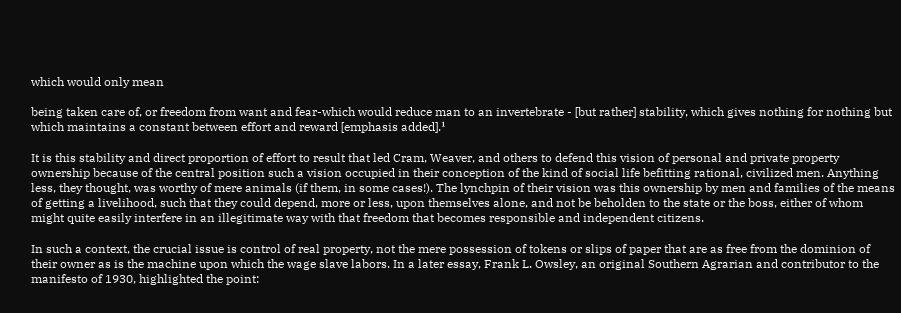which would only mean

being taken care of, or freedom from want and fear-which would reduce man to an invertebrate - [but rather] stability, which gives nothing for nothing but which maintains a constant between effort and reward [emphasis added].¹

It is this stability and direct proportion of effort to result that led Cram, Weaver, and others to defend this vision of personal and private property ownership because of the central position such a vision occupied in their conception of the kind of social life befitting rational, civilized men. Anything less, they thought, was worthy of mere animals (if them, in some cases!). The lynchpin of their vision was this ownership by men and families of the means of getting a livelihood, such that they could depend, more or less, upon themselves alone, and not be beholden to the state or the boss, either of whom might quite easily interfere in an illegitimate way with that freedom that becomes responsible and independent citizens.

In such a context, the crucial issue is control of real property, not the mere possession of tokens or slips of paper that are as free from the dominion of their owner as is the machine upon which the wage slave labors. In a later essay, Frank L. Owsley, an original Southern Agrarian and contributor to the manifesto of 1930, highlighted the point: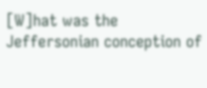[W]hat was the Jeffersonian conception of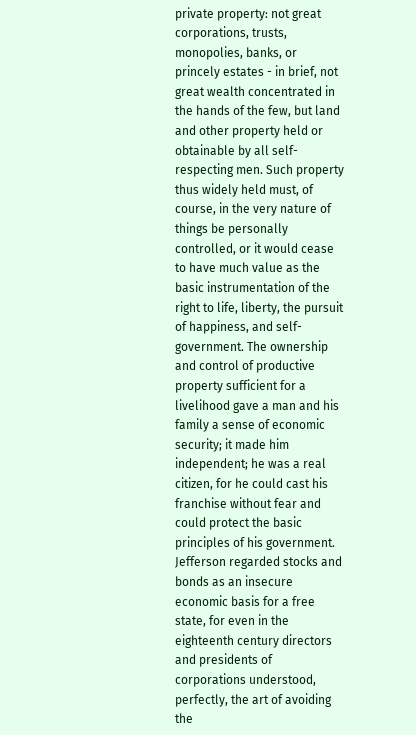private property: not great corporations, trusts, monopolies, banks, or princely estates - in brief, not great wealth concentrated in the hands of the few, but land and other property held or obtainable by all self-respecting men. Such property thus widely held must, of course, in the very nature of things be personally controlled, or it would cease to have much value as the basic instrumentation of the right to life, liberty, the pursuit of happiness, and self-government. The ownership and control of productive property sufficient for a livelihood gave a man and his family a sense of economic security; it made him independent; he was a real citizen, for he could cast his franchise without fear and could protect the basic principles of his government. Jefferson regarded stocks and bonds as an insecure economic basis for a free state, for even in the eighteenth century directors and presidents of corporations understood, perfectly, the art of avoiding the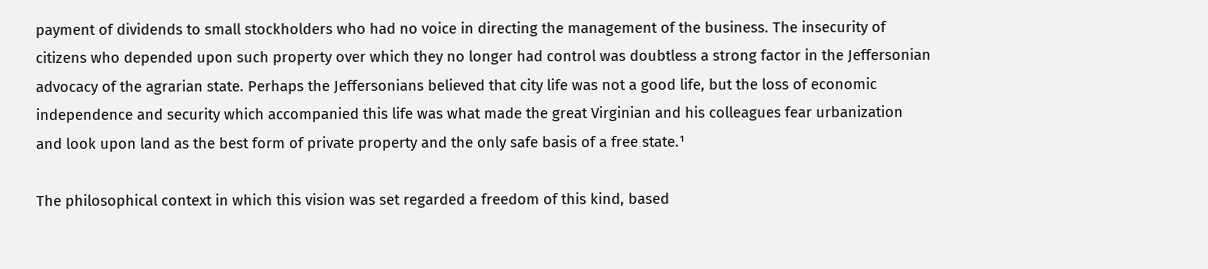payment of dividends to small stockholders who had no voice in directing the management of the business. The insecurity of citizens who depended upon such property over which they no longer had control was doubtless a strong factor in the Jeffersonian advocacy of the agrarian state. Perhaps the Jeffersonians believed that city life was not a good life, but the loss of economic independence and security which accompanied this life was what made the great Virginian and his colleagues fear urbanization and look upon land as the best form of private property and the only safe basis of a free state.¹

The philosophical context in which this vision was set regarded a freedom of this kind, based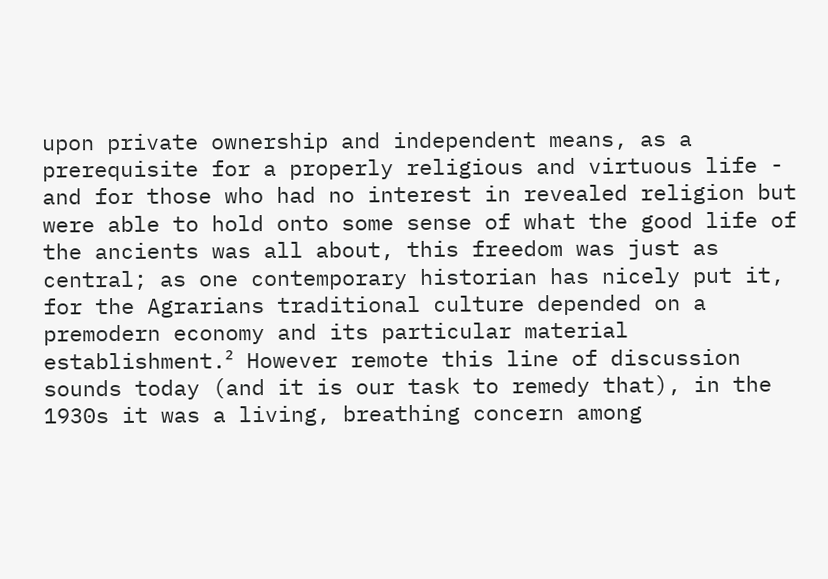upon private ownership and independent means, as a prerequisite for a properly religious and virtuous life - and for those who had no interest in revealed religion but were able to hold onto some sense of what the good life of the ancients was all about, this freedom was just as central; as one contemporary historian has nicely put it, for the Agrarians traditional culture depended on a premodern economy and its particular material establishment.² However remote this line of discussion sounds today (and it is our task to remedy that), in the 1930s it was a living, breathing concern among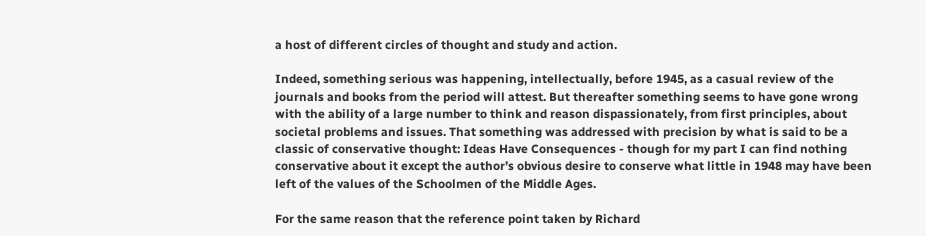a host of different circles of thought and study and action.

Indeed, something serious was happening, intellectually, before 1945, as a casual review of the journals and books from the period will attest. But thereafter something seems to have gone wrong with the ability of a large number to think and reason dispassionately, from first principles, about societal problems and issues. That something was addressed with precision by what is said to be a classic of conservative thought: Ideas Have Consequences - though for my part I can find nothing conservative about it except the author’s obvious desire to conserve what little in 1948 may have been left of the values of the Schoolmen of the Middle Ages.

For the same reason that the reference point taken by Richard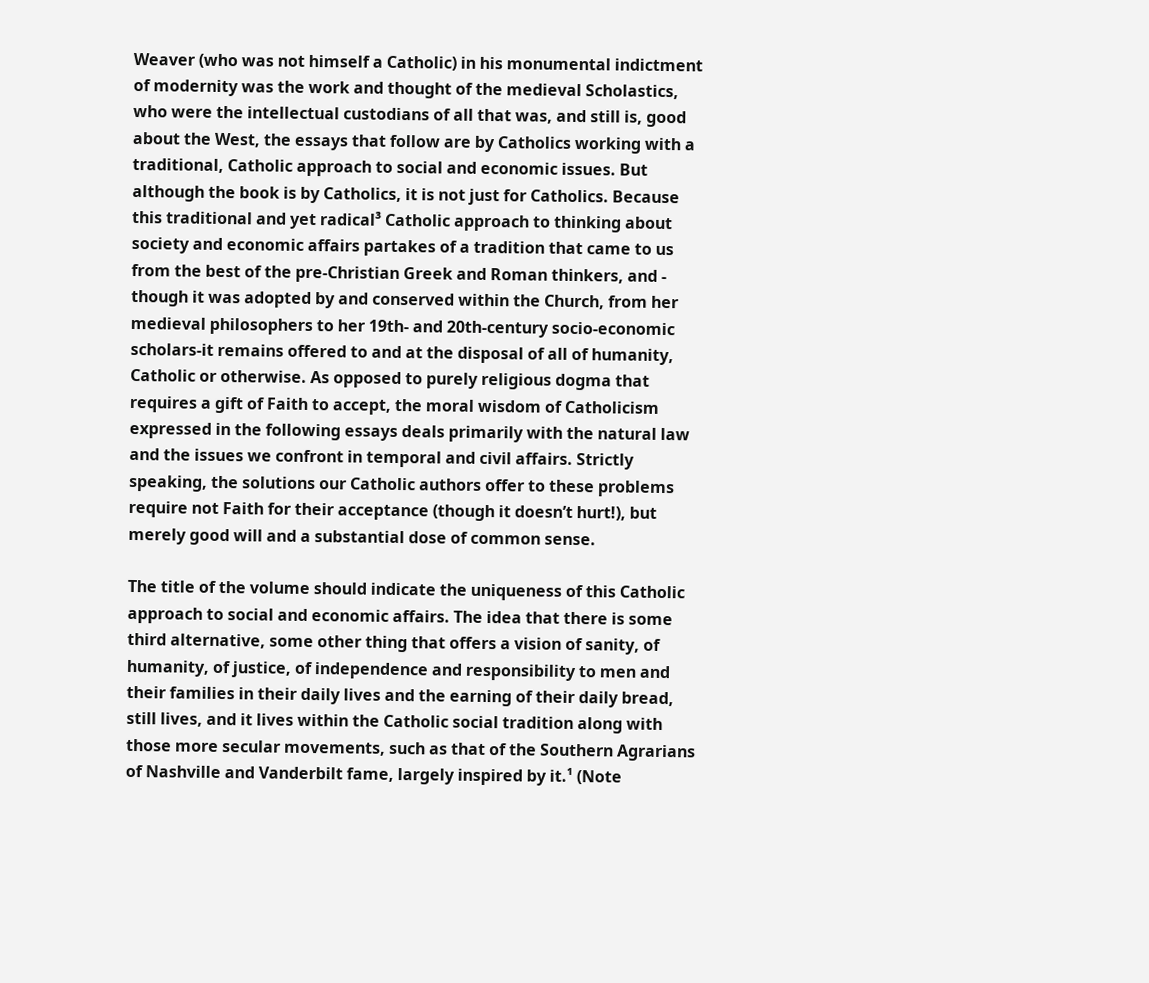Weaver (who was not himself a Catholic) in his monumental indictment of modernity was the work and thought of the medieval Scholastics, who were the intellectual custodians of all that was, and still is, good about the West, the essays that follow are by Catholics working with a traditional, Catholic approach to social and economic issues. But although the book is by Catholics, it is not just for Catholics. Because this traditional and yet radical³ Catholic approach to thinking about society and economic affairs partakes of a tradition that came to us from the best of the pre-Christian Greek and Roman thinkers, and - though it was adopted by and conserved within the Church, from her medieval philosophers to her 19th- and 20th-century socio-economic scholars-it remains offered to and at the disposal of all of humanity, Catholic or otherwise. As opposed to purely religious dogma that requires a gift of Faith to accept, the moral wisdom of Catholicism expressed in the following essays deals primarily with the natural law and the issues we confront in temporal and civil affairs. Strictly speaking, the solutions our Catholic authors offer to these problems require not Faith for their acceptance (though it doesn’t hurt!), but merely good will and a substantial dose of common sense.

The title of the volume should indicate the uniqueness of this Catholic approach to social and economic affairs. The idea that there is some third alternative, some other thing that offers a vision of sanity, of humanity, of justice, of independence and responsibility to men and their families in their daily lives and the earning of their daily bread, still lives, and it lives within the Catholic social tradition along with those more secular movements, such as that of the Southern Agrarians of Nashville and Vanderbilt fame, largely inspired by it.¹ (Note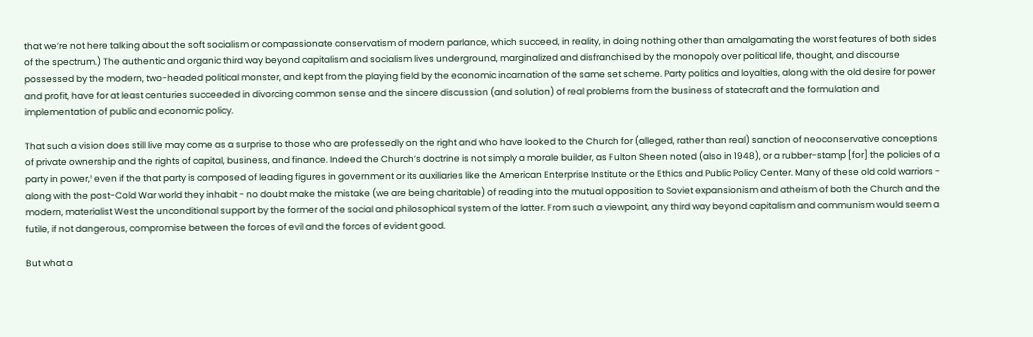that we’re not here talking about the soft socialism or compassionate conservatism of modern parlance, which succeed, in reality, in doing nothing other than amalgamating the worst features of both sides of the spectrum.) The authentic and organic third way beyond capitalism and socialism lives underground, marginalized and disfranchised by the monopoly over political life, thought, and discourse possessed by the modern, two-headed political monster, and kept from the playing field by the economic incarnation of the same set scheme. Party politics and loyalties, along with the old desire for power and profit, have for at least centuries succeeded in divorcing common sense and the sincere discussion (and solution) of real problems from the business of statecraft and the formulation and implementation of public and economic policy.

That such a vision does still live may come as a surprise to those who are professedly on the right and who have looked to the Church for (alleged, rather than real) sanction of neoconservative conceptions of private ownership and the rights of capital, business, and finance. Indeed the Church’s doctrine is not simply a morale builder, as Fulton Sheen noted (also in 1948), or a rubber-stamp [for] the policies of a party in power,¹ even if the that party is composed of leading figures in government or its auxiliaries like the American Enterprise Institute or the Ethics and Public Policy Center. Many of these old cold warriors - along with the post-Cold War world they inhabit - no doubt make the mistake (we are being charitable) of reading into the mutual opposition to Soviet expansionism and atheism of both the Church and the modern, materialist West the unconditional support by the former of the social and philosophical system of the latter. From such a viewpoint, any third way beyond capitalism and communism would seem a futile, if not dangerous, compromise between the forces of evil and the forces of evident good.

But what a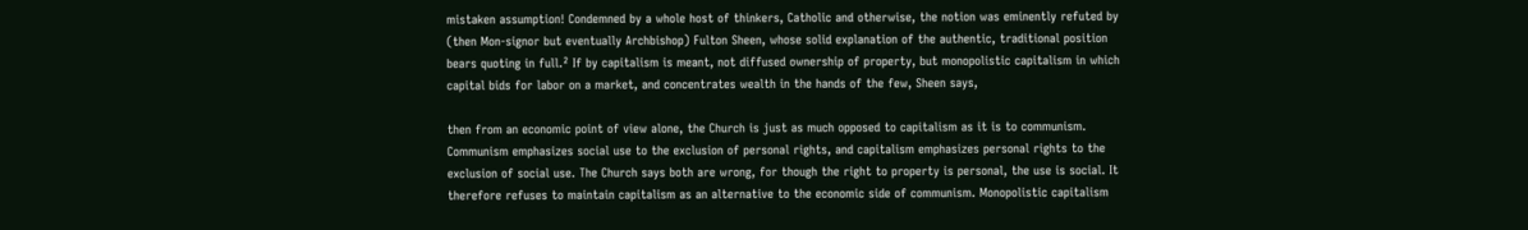mistaken assumption! Condemned by a whole host of thinkers, Catholic and otherwise, the notion was eminently refuted by (then Mon-signor but eventually Archbishop) Fulton Sheen, whose solid explanation of the authentic, traditional position bears quoting in full.² If by capitalism is meant, not diffused ownership of property, but monopolistic capitalism in which capital bids for labor on a market, and concentrates wealth in the hands of the few, Sheen says,

then from an economic point of view alone, the Church is just as much opposed to capitalism as it is to communism. Communism emphasizes social use to the exclusion of personal rights, and capitalism emphasizes personal rights to the exclusion of social use. The Church says both are wrong, for though the right to property is personal, the use is social. It therefore refuses to maintain capitalism as an alternative to the economic side of communism. Monopolistic capitalism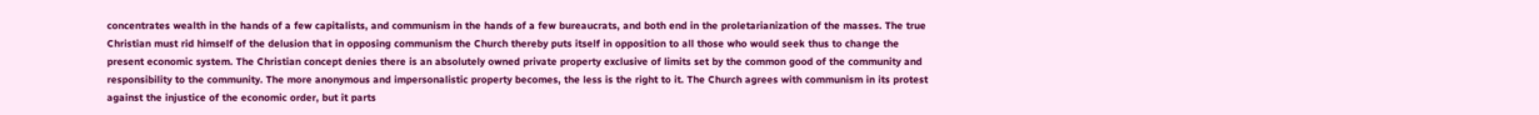concentrates wealth in the hands of a few capitalists, and communism in the hands of a few bureaucrats, and both end in the proletarianization of the masses. The true Christian must rid himself of the delusion that in opposing communism the Church thereby puts itself in opposition to all those who would seek thus to change the present economic system. The Christian concept denies there is an absolutely owned private property exclusive of limits set by the common good of the community and responsibility to the community. The more anonymous and impersonalistic property becomes, the less is the right to it. The Church agrees with communism in its protest against the injustice of the economic order, but it parts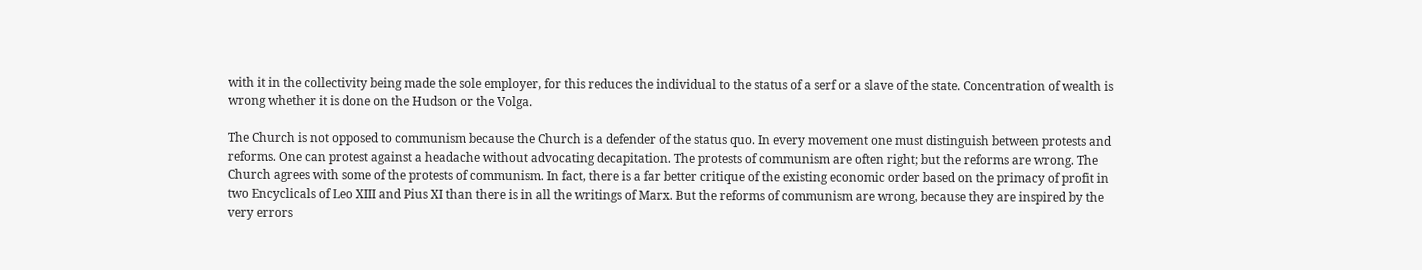with it in the collectivity being made the sole employer, for this reduces the individual to the status of a serf or a slave of the state. Concentration of wealth is wrong whether it is done on the Hudson or the Volga.

The Church is not opposed to communism because the Church is a defender of the status quo. In every movement one must distinguish between protests and reforms. One can protest against a headache without advocating decapitation. The protests of communism are often right; but the reforms are wrong. The Church agrees with some of the protests of communism. In fact, there is a far better critique of the existing economic order based on the primacy of profit in two Encyclicals of Leo XIII and Pius XI than there is in all the writings of Marx. But the reforms of communism are wrong, because they are inspired by the very errors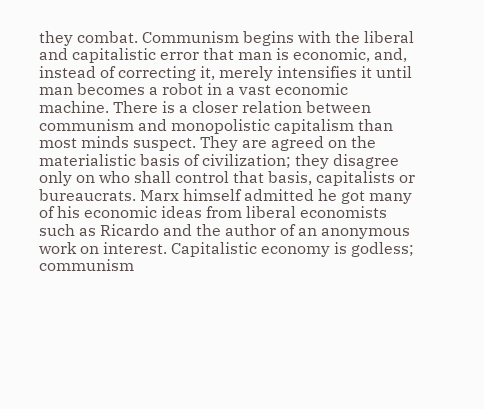they combat. Communism begins with the liberal and capitalistic error that man is economic, and, instead of correcting it, merely intensifies it until man becomes a robot in a vast economic machine. There is a closer relation between communism and monopolistic capitalism than most minds suspect. They are agreed on the materialistic basis of civilization; they disagree only on who shall control that basis, capitalists or bureaucrats. Marx himself admitted he got many of his economic ideas from liberal economists such as Ricardo and the author of an anonymous work on interest. Capitalistic economy is godless; communism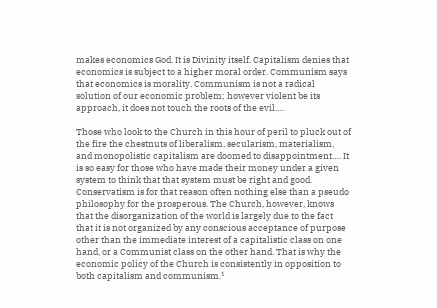makes economics God. It is Divinity itself. Capitalism denies that economics is subject to a higher moral order. Communism says that economics is morality. Communism is not a radical solution of our economic problem; however violent be its approach, it does not touch the roots of the evil….

Those who look to the Church in this hour of peril to pluck out of the fire the chestnuts of liberalism, secularism, materialism, and monopolistic capitalism are doomed to disappointment…. It is so easy for those who have made their money under a given system to think that that system must be right and good. Conservatism is for that reason often nothing else than a pseudo philosophy for the prosperous. The Church, however, knows that the disorganization of the world is largely due to the fact that it is not organized by any conscious acceptance of purpose other than the immediate interest of a capitalistic class on one hand, or a Communist class on the other hand. That is why the economic policy of the Church is consistently in opposition to both capitalism and communism.¹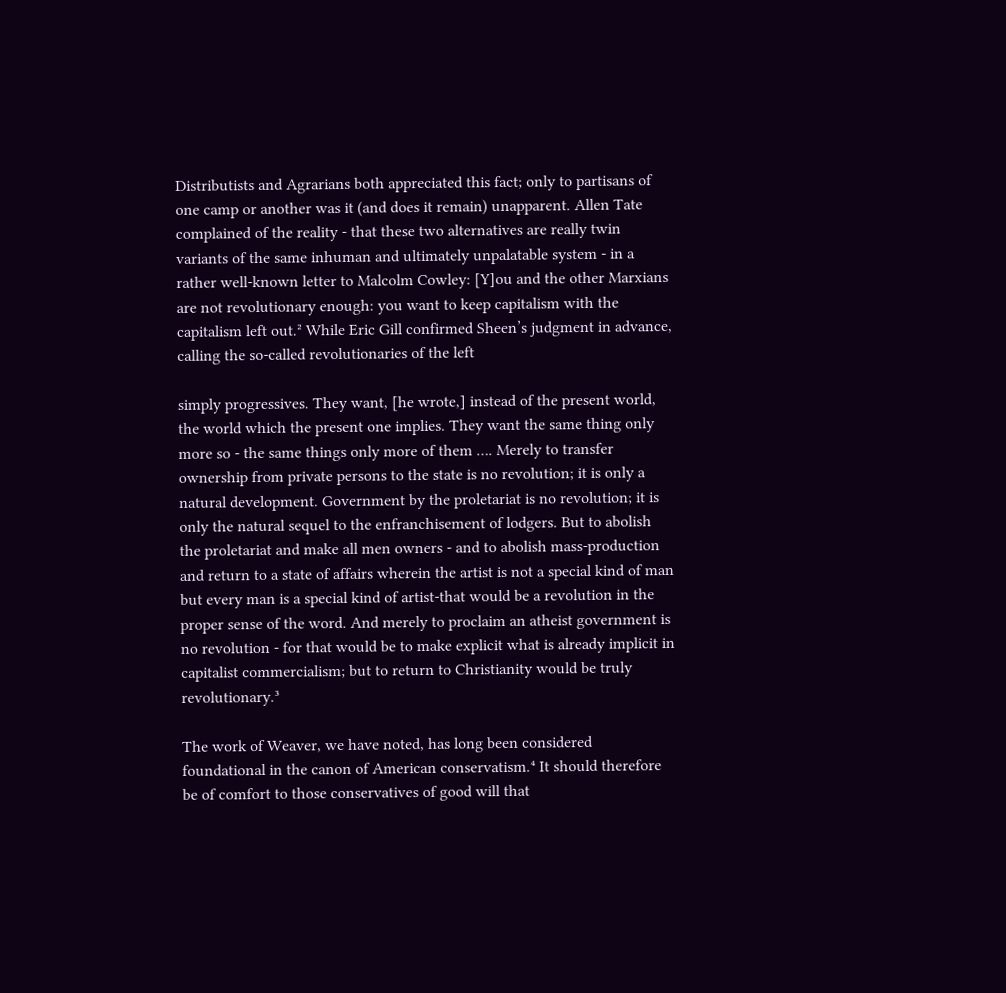Distributists and Agrarians both appreciated this fact; only to partisans of one camp or another was it (and does it remain) unapparent. Allen Tate complained of the reality - that these two alternatives are really twin variants of the same inhuman and ultimately unpalatable system - in a rather well-known letter to Malcolm Cowley: [Y]ou and the other Marxians are not revolutionary enough: you want to keep capitalism with the capitalism left out.² While Eric Gill confirmed Sheen’s judgment in advance, calling the so-called revolutionaries of the left

simply progressives. They want, [he wrote,] instead of the present world, the world which the present one implies. They want the same thing only more so - the same things only more of them …. Merely to transfer ownership from private persons to the state is no revolution; it is only a natural development. Government by the proletariat is no revolution; it is only the natural sequel to the enfranchisement of lodgers. But to abolish the proletariat and make all men owners - and to abolish mass-production and return to a state of affairs wherein the artist is not a special kind of man but every man is a special kind of artist-that would be a revolution in the proper sense of the word. And merely to proclaim an atheist government is no revolution - for that would be to make explicit what is already implicit in capitalist commercialism; but to return to Christianity would be truly revolutionary.³

The work of Weaver, we have noted, has long been considered foundational in the canon of American conservatism.⁴ It should therefore be of comfort to those conservatives of good will that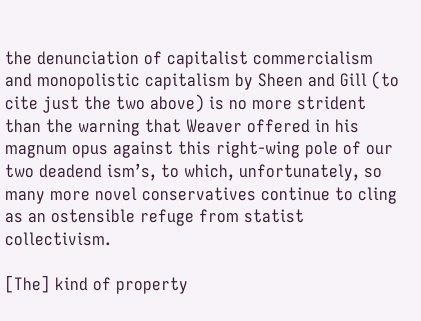the denunciation of capitalist commercialism and monopolistic capitalism by Sheen and Gill (to cite just the two above) is no more strident than the warning that Weaver offered in his magnum opus against this right-wing pole of our two deadend ism’s, to which, unfortunately, so many more novel conservatives continue to cling as an ostensible refuge from statist collectivism.

[The] kind of property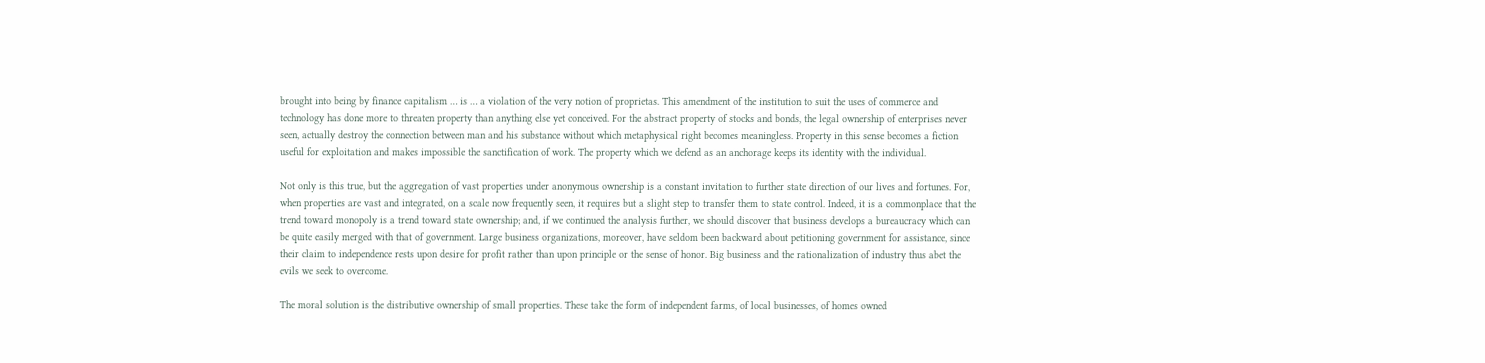brought into being by finance capitalism … is … a violation of the very notion of proprietas. This amendment of the institution to suit the uses of commerce and technology has done more to threaten property than anything else yet conceived. For the abstract property of stocks and bonds, the legal ownership of enterprises never seen, actually destroy the connection between man and his substance without which metaphysical right becomes meaningless. Property in this sense becomes a fiction useful for exploitation and makes impossible the sanctification of work. The property which we defend as an anchorage keeps its identity with the individual.

Not only is this true, but the aggregation of vast properties under anonymous ownership is a constant invitation to further state direction of our lives and fortunes. For, when properties are vast and integrated, on a scale now frequently seen, it requires but a slight step to transfer them to state control. Indeed, it is a commonplace that the trend toward monopoly is a trend toward state ownership; and, if we continued the analysis further, we should discover that business develops a bureaucracy which can be quite easily merged with that of government. Large business organizations, moreover, have seldom been backward about petitioning government for assistance, since their claim to independence rests upon desire for profit rather than upon principle or the sense of honor. Big business and the rationalization of industry thus abet the evils we seek to overcome.

The moral solution is the distributive ownership of small properties. These take the form of independent farms, of local businesses, of homes owned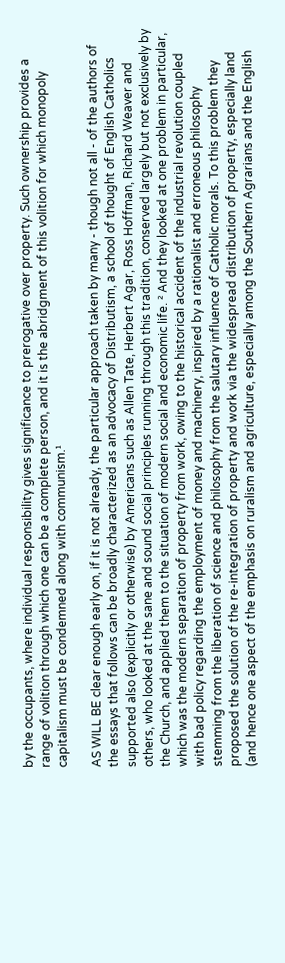by the occupants, where individual responsibility gives significance to prerogative over property. Such ownership provides a range of volition through which one can be a complete person, and it is the abridgment of this volition for which monopoly capitalism must be condemned along with communism.¹

AS WILL BE clear enough early on, if it is not already, the particular approach taken by many - though not all - of the authors of the essays that follows can be broadly characterized as an advocacy of Distributism, a school of thought of English Catholics supported also (explicitly or otherwise) by Americans such as Allen Tate, Herbert Agar, Ross Hoffman, Richard Weaver and others, who looked at the sane and sound social principles running through this tradition, conserved largely but not exclusively by the Church, and applied them to the situation of modern social and economic life. ² And they looked at one problem in particular, which was the modern separation of property from work, owing to the historical accident of the industrial revolution coupled with bad policy regarding the employment of money and machinery, inspired by a rationalist and erroneous philosophy stemming from the liberation of science and philosophy from the salutary influence of Catholic morals. To this problem they proposed the solution of the re-integration of property and work via the widespread distribution of property, especially land (and hence one aspect of the emphasis on ruralism and agriculture, especially among the Southern Agrarians and the English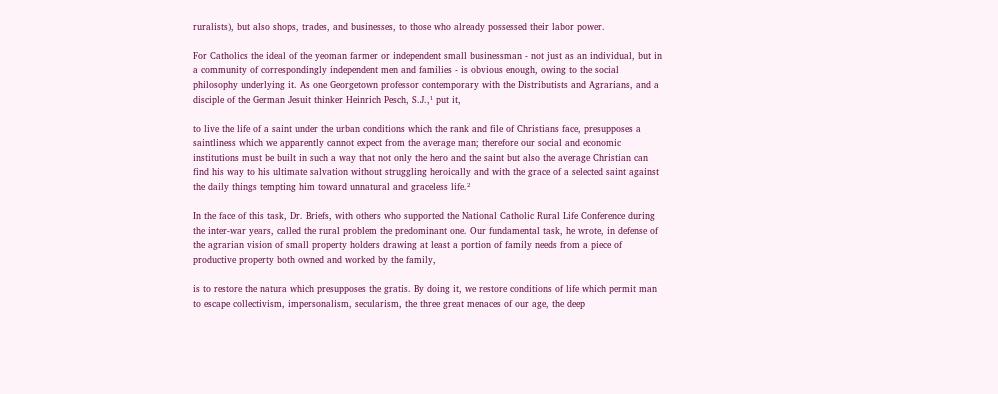ruralists), but also shops, trades, and businesses, to those who already possessed their labor power.

For Catholics the ideal of the yeoman farmer or independent small businessman - not just as an individual, but in a community of correspondingly independent men and families - is obvious enough, owing to the social philosophy underlying it. As one Georgetown professor contemporary with the Distributists and Agrarians, and a disciple of the German Jesuit thinker Heinrich Pesch, S.J.,¹ put it,

to live the life of a saint under the urban conditions which the rank and file of Christians face, presupposes a saintliness which we apparently cannot expect from the average man; therefore our social and economic institutions must be built in such a way that not only the hero and the saint but also the average Christian can find his way to his ultimate salvation without struggling heroically and with the grace of a selected saint against the daily things tempting him toward unnatural and graceless life.²

In the face of this task, Dr. Briefs, with others who supported the National Catholic Rural Life Conference during the inter-war years, called the rural problem the predominant one. Our fundamental task, he wrote, in defense of the agrarian vision of small property holders drawing at least a portion of family needs from a piece of productive property both owned and worked by the family,

is to restore the natura which presupposes the gratis. By doing it, we restore conditions of life which permit man to escape collectivism, impersonalism, secularism, the three great menaces of our age, the deep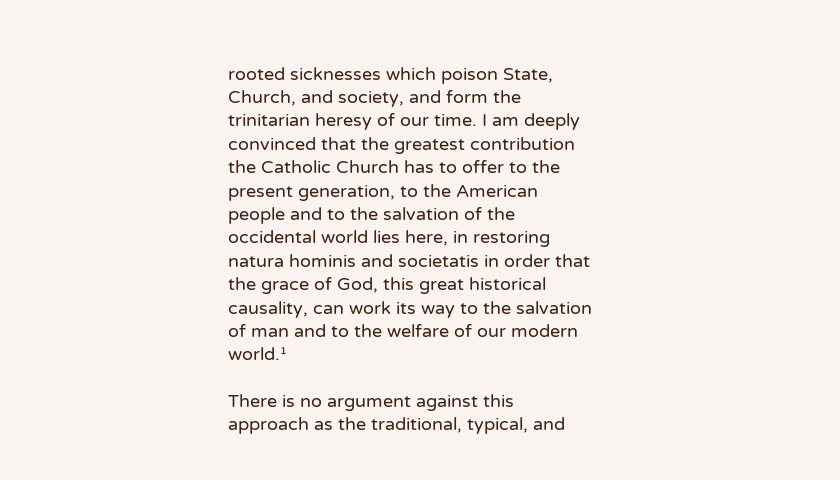rooted sicknesses which poison State, Church, and society, and form the trinitarian heresy of our time. I am deeply convinced that the greatest contribution the Catholic Church has to offer to the present generation, to the American people and to the salvation of the occidental world lies here, in restoring natura hominis and societatis in order that the grace of God, this great historical causality, can work its way to the salvation of man and to the welfare of our modern world.¹

There is no argument against this approach as the traditional, typical, and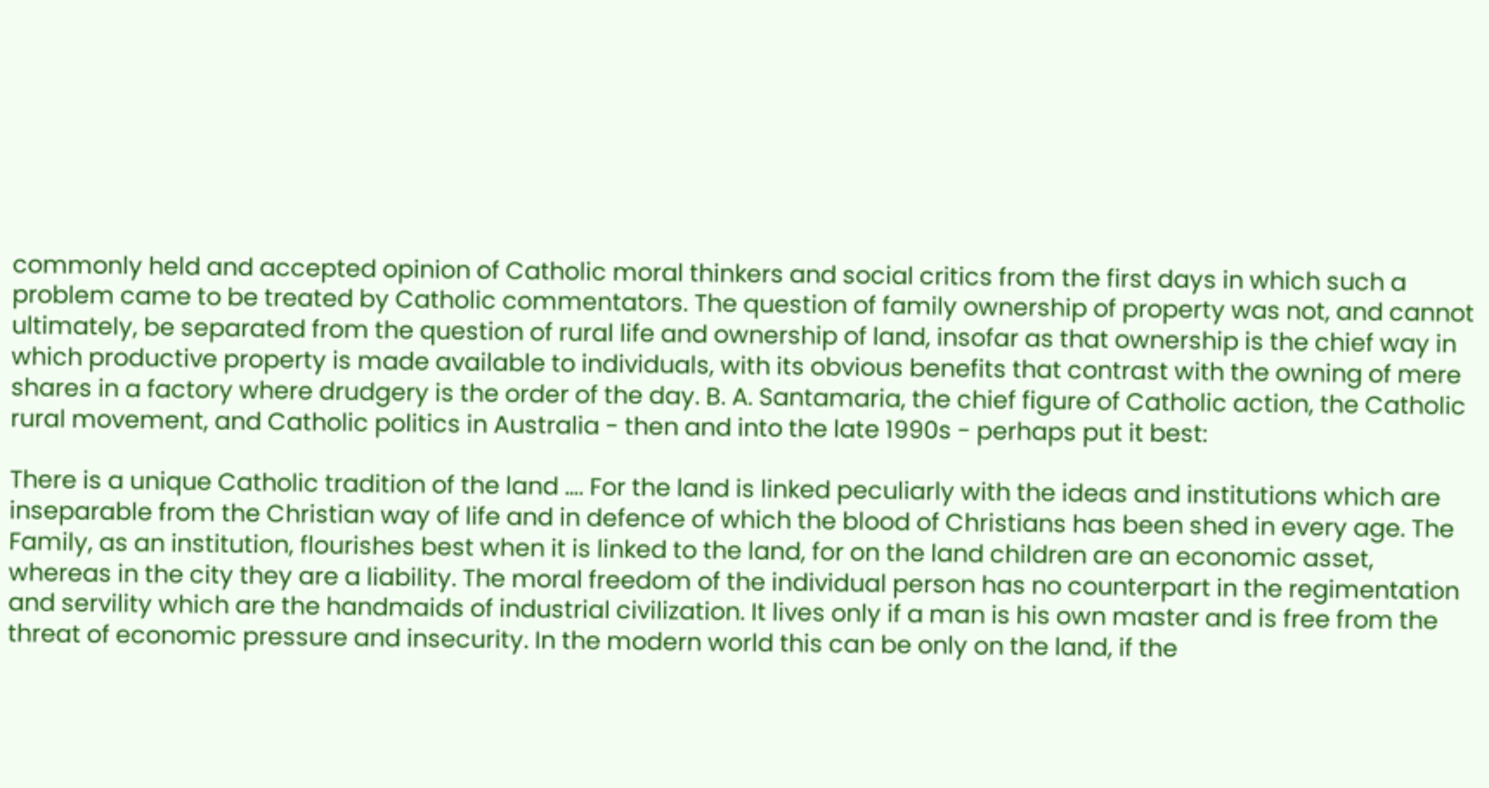commonly held and accepted opinion of Catholic moral thinkers and social critics from the first days in which such a problem came to be treated by Catholic commentators. The question of family ownership of property was not, and cannot ultimately, be separated from the question of rural life and ownership of land, insofar as that ownership is the chief way in which productive property is made available to individuals, with its obvious benefits that contrast with the owning of mere shares in a factory where drudgery is the order of the day. B. A. Santamaria, the chief figure of Catholic action, the Catholic rural movement, and Catholic politics in Australia - then and into the late 1990s - perhaps put it best:

There is a unique Catholic tradition of the land …. For the land is linked peculiarly with the ideas and institutions which are inseparable from the Christian way of life and in defence of which the blood of Christians has been shed in every age. The Family, as an institution, flourishes best when it is linked to the land, for on the land children are an economic asset, whereas in the city they are a liability. The moral freedom of the individual person has no counterpart in the regimentation and servility which are the handmaids of industrial civilization. It lives only if a man is his own master and is free from the threat of economic pressure and insecurity. In the modern world this can be only on the land, if the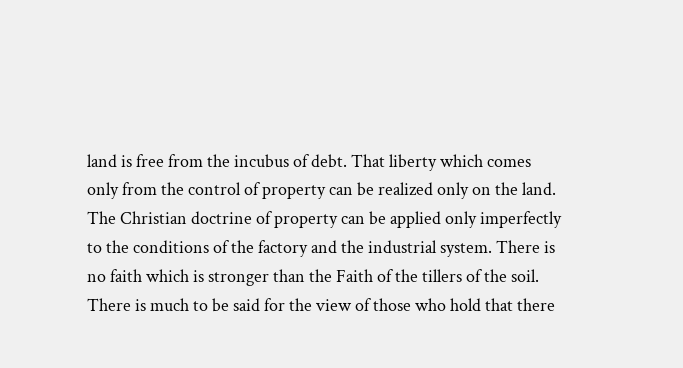land is free from the incubus of debt. That liberty which comes only from the control of property can be realized only on the land. The Christian doctrine of property can be applied only imperfectly to the conditions of the factory and the industrial system. There is no faith which is stronger than the Faith of the tillers of the soil. There is much to be said for the view of those who hold that there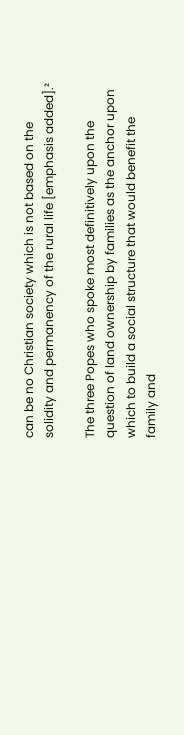can be no Christian society which is not based on the solidity and permanency of the rural life [emphasis added].²

The three Popes who spoke most definitively upon the question of land ownership by families as the anchor upon which to build a social structure that would benefit the family and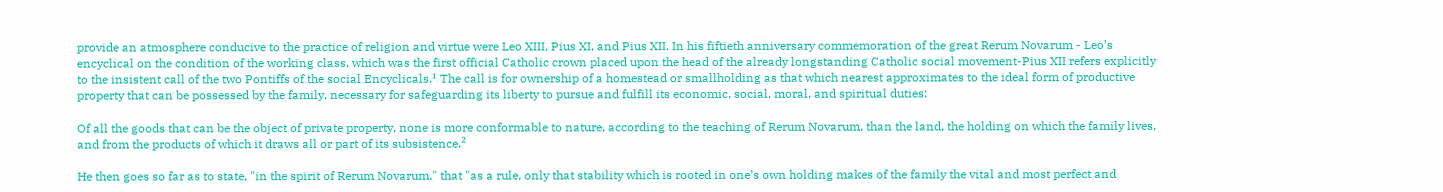provide an atmosphere conducive to the practice of religion and virtue were Leo XIII, Pius XI, and Pius XII. In his fiftieth anniversary commemoration of the great Rerum Novarum - Leo’s encyclical on the condition of the working class, which was the first official Catholic crown placed upon the head of the already longstanding Catholic social movement-Pius XII refers explicitly to the insistent call of the two Pontiffs of the social Encyclicals.¹ The call is for ownership of a homestead or smallholding as that which nearest approximates to the ideal form of productive property that can be possessed by the family, necessary for safeguarding its liberty to pursue and fulfill its economic, social, moral, and spiritual duties:

Of all the goods that can be the object of private property, none is more conformable to nature, according to the teaching of Rerum Novarum, than the land, the holding on which the family lives, and from the products of which it draws all or part of its subsistence.²

He then goes so far as to state, "in the spirit of Rerum Novarum," that "as a rule, only that stability which is rooted in one’s own holding makes of the family the vital and most perfect and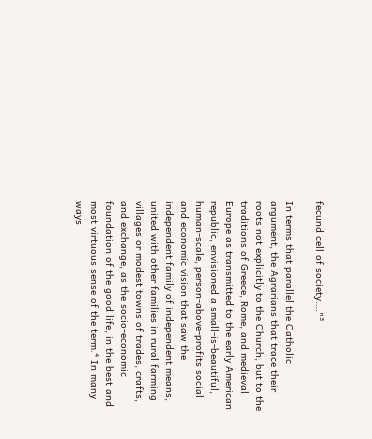fecund cell of society…."³

In terms that parallel the Catholic argument, the Agrarians that trace their roots not explicitly to the Church, but to the traditions of Greece, Rome, and medieval Europe as transmitted to the early American republic, envisioned a small-is-beautiful, human-scale, person-above-profits social and economic vision that saw the independent family of independent means, united with other families in rural farming villages or modest towns of trades, crafts, and exchange, as the socio-economic foundation of the good life, in the best and most virtuous sense of the term.⁴ In many ways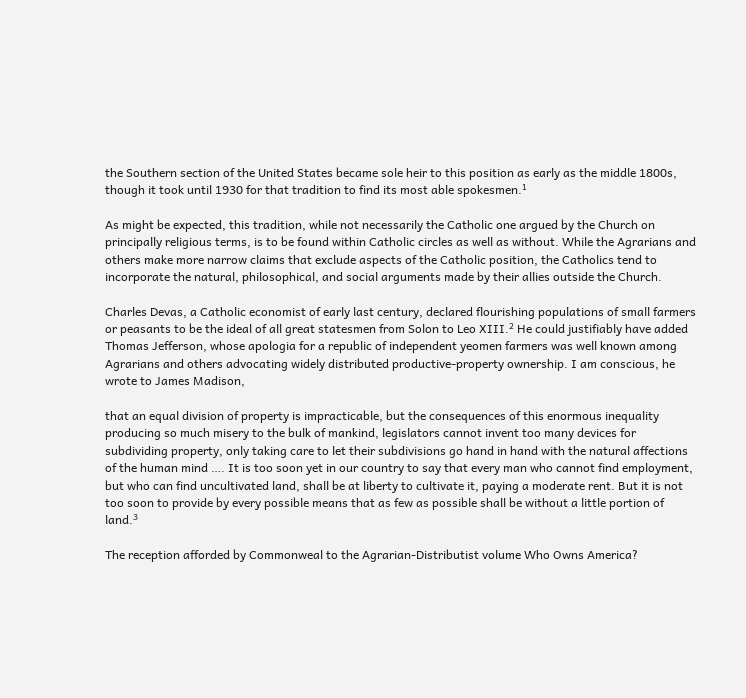the Southern section of the United States became sole heir to this position as early as the middle 1800s, though it took until 1930 for that tradition to find its most able spokesmen.¹

As might be expected, this tradition, while not necessarily the Catholic one argued by the Church on principally religious terms, is to be found within Catholic circles as well as without. While the Agrarians and others make more narrow claims that exclude aspects of the Catholic position, the Catholics tend to incorporate the natural, philosophical, and social arguments made by their allies outside the Church.

Charles Devas, a Catholic economist of early last century, declared flourishing populations of small farmers or peasants to be the ideal of all great statesmen from Solon to Leo XIII.² He could justifiably have added Thomas Jefferson, whose apologia for a republic of independent yeomen farmers was well known among Agrarians and others advocating widely distributed productive-property ownership. I am conscious, he wrote to James Madison,

that an equal division of property is impracticable, but the consequences of this enormous inequality producing so much misery to the bulk of mankind, legislators cannot invent too many devices for subdividing property, only taking care to let their subdivisions go hand in hand with the natural affections of the human mind …. It is too soon yet in our country to say that every man who cannot find employment, but who can find uncultivated land, shall be at liberty to cultivate it, paying a moderate rent. But it is not too soon to provide by every possible means that as few as possible shall be without a little portion of land.³

The reception afforded by Commonweal to the Agrarian-Distributist volume Who Owns America?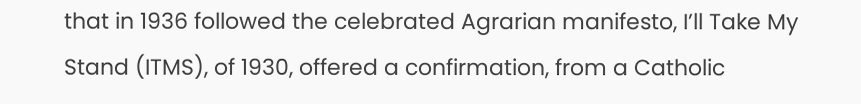that in 1936 followed the celebrated Agrarian manifesto, I’ll Take My Stand (ITMS), of 1930, offered a confirmation, from a Catholic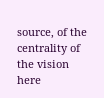source, of the centrality of the vision here